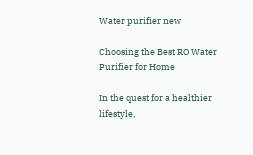Water purifier new

Choosing the Best RO Water Purifier for Home

In the quest for a healthier lifestyle,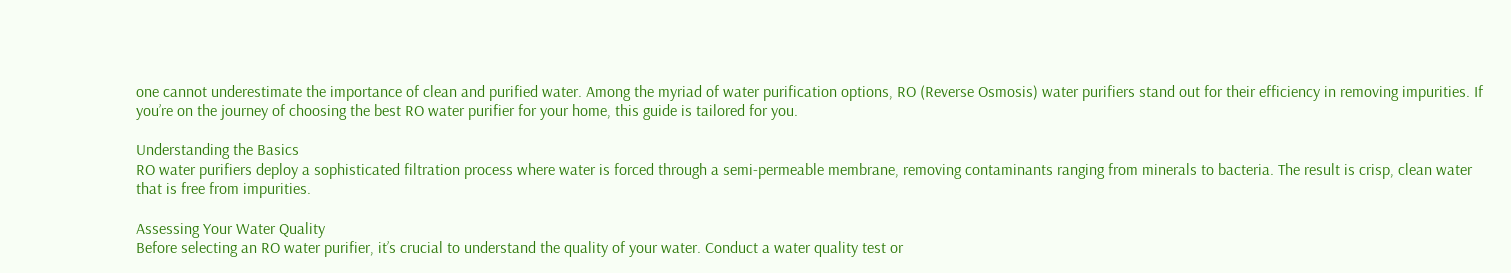one cannot underestimate the importance of clean and purified water. Among the myriad of water purification options, RO (Reverse Osmosis) water purifiers stand out for their efficiency in removing impurities. If you’re on the journey of choosing the best RO water purifier for your home, this guide is tailored for you.

Understanding the Basics
RO water purifiers deploy a sophisticated filtration process where water is forced through a semi-permeable membrane, removing contaminants ranging from minerals to bacteria. The result is crisp, clean water that is free from impurities.

Assessing Your Water Quality
Before selecting an RO water purifier, it’s crucial to understand the quality of your water. Conduct a water quality test or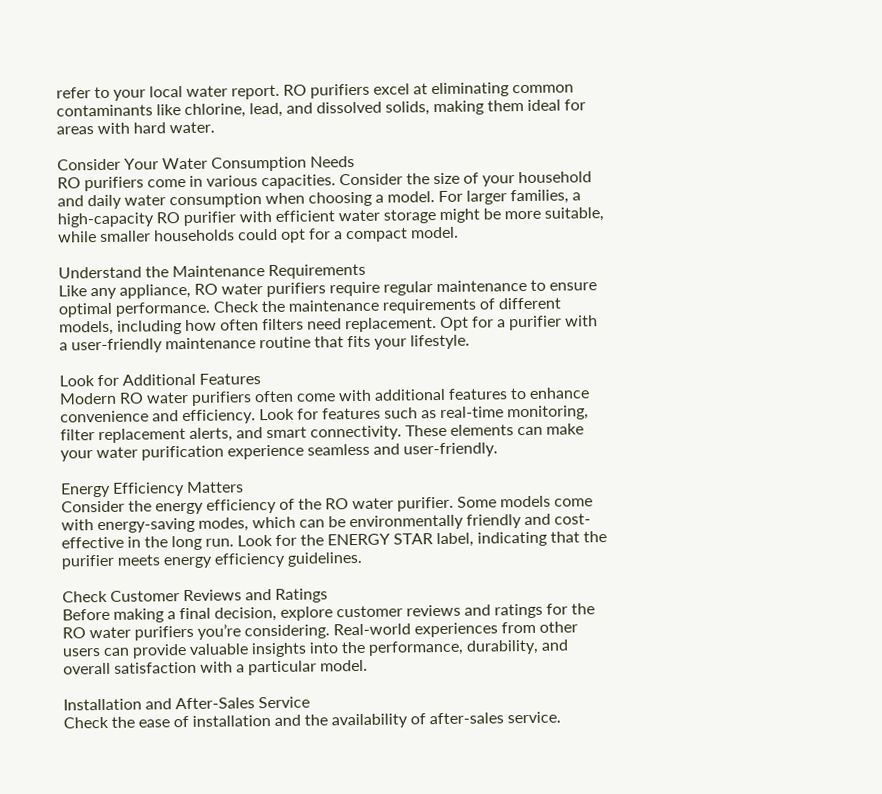refer to your local water report. RO purifiers excel at eliminating common contaminants like chlorine, lead, and dissolved solids, making them ideal for areas with hard water.

Consider Your Water Consumption Needs
RO purifiers come in various capacities. Consider the size of your household and daily water consumption when choosing a model. For larger families, a high-capacity RO purifier with efficient water storage might be more suitable, while smaller households could opt for a compact model.

Understand the Maintenance Requirements
Like any appliance, RO water purifiers require regular maintenance to ensure optimal performance. Check the maintenance requirements of different models, including how often filters need replacement. Opt for a purifier with a user-friendly maintenance routine that fits your lifestyle.

Look for Additional Features
Modern RO water purifiers often come with additional features to enhance convenience and efficiency. Look for features such as real-time monitoring, filter replacement alerts, and smart connectivity. These elements can make your water purification experience seamless and user-friendly.

Energy Efficiency Matters
Consider the energy efficiency of the RO water purifier. Some models come with energy-saving modes, which can be environmentally friendly and cost-effective in the long run. Look for the ENERGY STAR label, indicating that the purifier meets energy efficiency guidelines.

Check Customer Reviews and Ratings
Before making a final decision, explore customer reviews and ratings for the RO water purifiers you’re considering. Real-world experiences from other users can provide valuable insights into the performance, durability, and overall satisfaction with a particular model.

Installation and After-Sales Service
Check the ease of installation and the availability of after-sales service.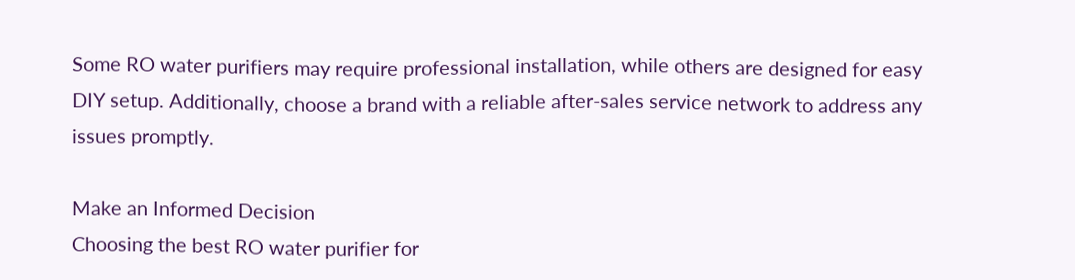Some RO water purifiers may require professional installation, while others are designed for easy DIY setup. Additionally, choose a brand with a reliable after-sales service network to address any issues promptly.

Make an Informed Decision
Choosing the best RO water purifier for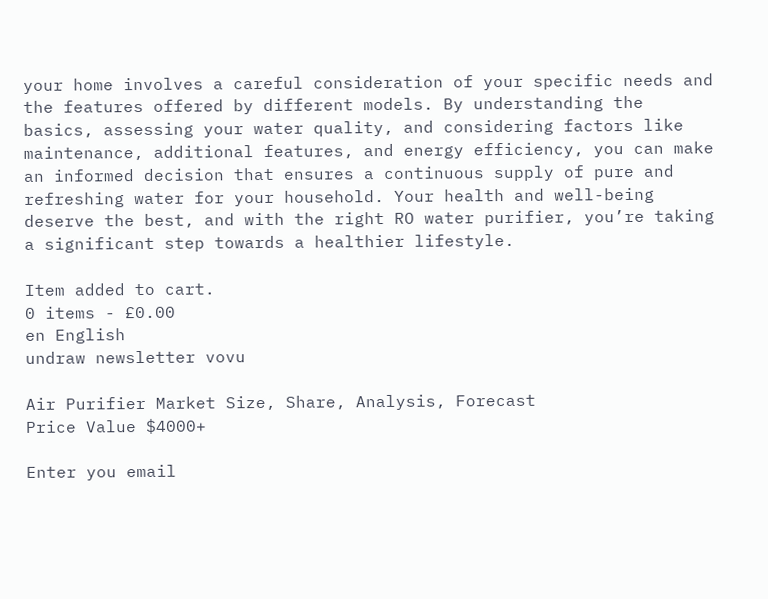your home involves a careful consideration of your specific needs and the features offered by different models. By understanding the basics, assessing your water quality, and considering factors like maintenance, additional features, and energy efficiency, you can make an informed decision that ensures a continuous supply of pure and refreshing water for your household. Your health and well-being deserve the best, and with the right RO water purifier, you’re taking a significant step towards a healthier lifestyle.

Item added to cart.
0 items - £0.00
en English
undraw newsletter vovu

Air Purifier Market Size, Share, Analysis, Forecast
Price Value $4000+

Enter you email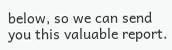below, so we can send you this valuable report.